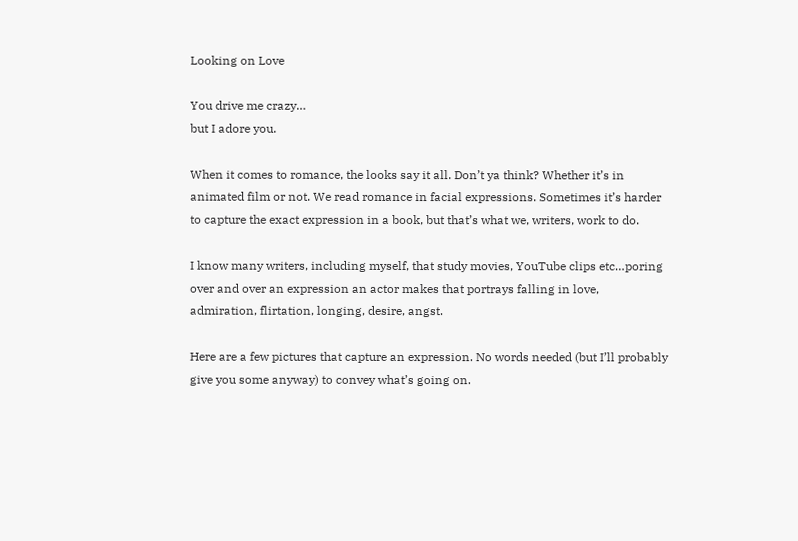Looking on Love

You drive me crazy…
but I adore you.

When it comes to romance, the looks say it all. Don’t ya think? Whether it’s in animated film or not. We read romance in facial expressions. Sometimes it’s harder to capture the exact expression in a book, but that’s what we, writers, work to do.

I know many writers, including myself, that study movies, YouTube clips etc…poring over and over an expression an actor makes that portrays falling in love, admiration, flirtation, longing, desire, angst.

Here are a few pictures that capture an expression. No words needed (but I’ll probably give you some anyway) to convey what’s going on.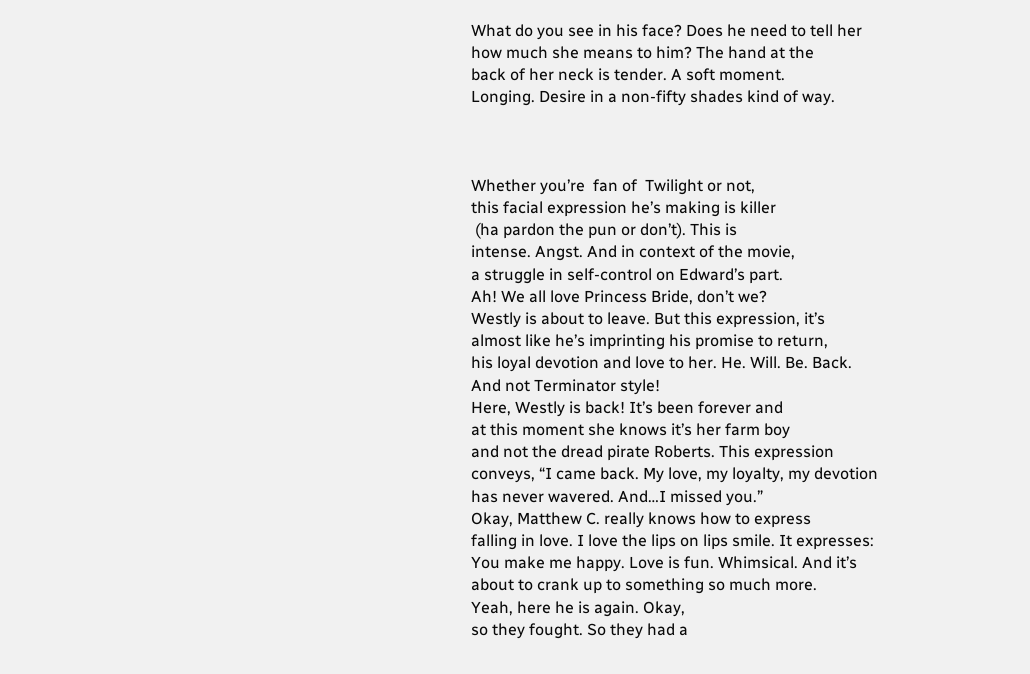What do you see in his face? Does he need to tell her
how much she means to him? The hand at the
back of her neck is tender. A soft moment.
Longing. Desire in a non-fifty shades kind of way.



Whether you’re  fan of  Twilight or not,
this facial expression he’s making is killer
 (ha pardon the pun or don’t). This is
intense. Angst. And in context of the movie,
a struggle in self-control on Edward’s part.
Ah! We all love Princess Bride, don’t we?
Westly is about to leave. But this expression, it’s
almost like he’s imprinting his promise to return,
his loyal devotion and love to her. He. Will. Be. Back.
And not Terminator style!
Here, Westly is back! It’s been forever and
at this moment she knows it’s her farm boy
and not the dread pirate Roberts. This expression
conveys, “I came back. My love, my loyalty, my devotion
has never wavered. And…I missed you.”
Okay, Matthew C. really knows how to express
falling in love. I love the lips on lips smile. It expresses:
You make me happy. Love is fun. Whimsical. And it’s
about to crank up to something so much more.
Yeah, here he is again. Okay,
so they fought. So they had a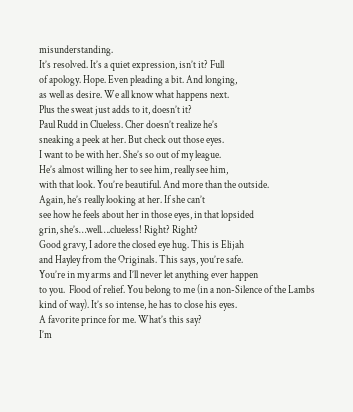misunderstanding.
It’s resolved. It’s a quiet expression, isn’t it? Full
of apology. Hope. Even pleading a bit. And longing,
as well as desire. We all know what happens next.
Plus the sweat just adds to it, doesn’t it?
Paul Rudd in Clueless. Cher doesn’t realize he’s
sneaking a peek at her. But check out those eyes.
I want to be with her. She’s so out of my league.
He’s almost willing her to see him, really see him,
with that look. You’re beautiful. And more than the outside.
Again, he’s really looking at her. If she can’t
see how he feels about her in those eyes, in that lopsided
grin, she’s…well….clueless! Right? Right?
Good gravy, I adore the closed eye hug. This is Elijah
and Hayley from the Originals. This says, you’re safe.
You’re in my arms and I’ll never let anything ever happen
to you.  Flood of relief. You belong to me (in a non-Silence of the Lambs
kind of way). It’s so intense, he has to close his eyes.
A favorite prince for me. What’s this say?
I’m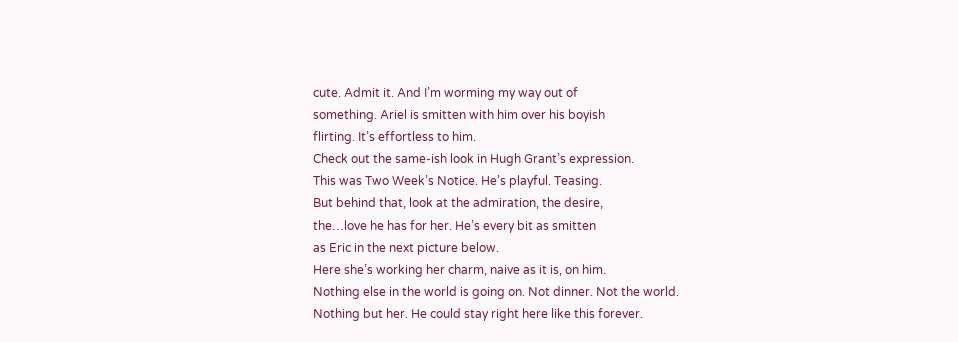cute. Admit it. And I’m worming my way out of
something. Ariel is smitten with him over his boyish
flirting. It’s effortless to him.
Check out the same-ish look in Hugh Grant’s expression.
This was Two Week’s Notice. He’s playful. Teasing.
But behind that, look at the admiration, the desire,
the…love he has for her. He’s every bit as smitten
as Eric in the next picture below.
Here she’s working her charm, naive as it is, on him.
Nothing else in the world is going on. Not dinner. Not the world.
Nothing but her. He could stay right here like this forever.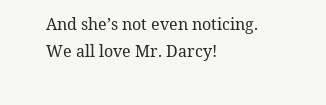And she’s not even noticing.
We all love Mr. Darcy!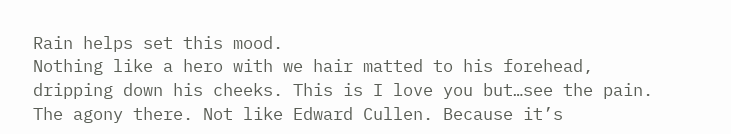Rain helps set this mood.
Nothing like a hero with we hair matted to his forehead,
dripping down his cheeks. This is I love you but…see the pain.
The agony there. Not like Edward Cullen. Because it’s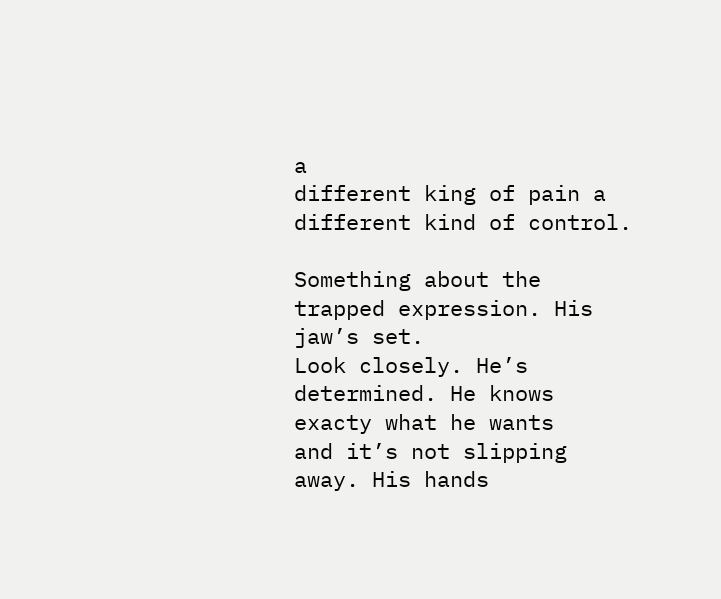a
different king of pain a different kind of control.

Something about the trapped expression. His jaw’s set.
Look closely. He’s determined. He knows exacty what he wants
and it’s not slipping away. His hands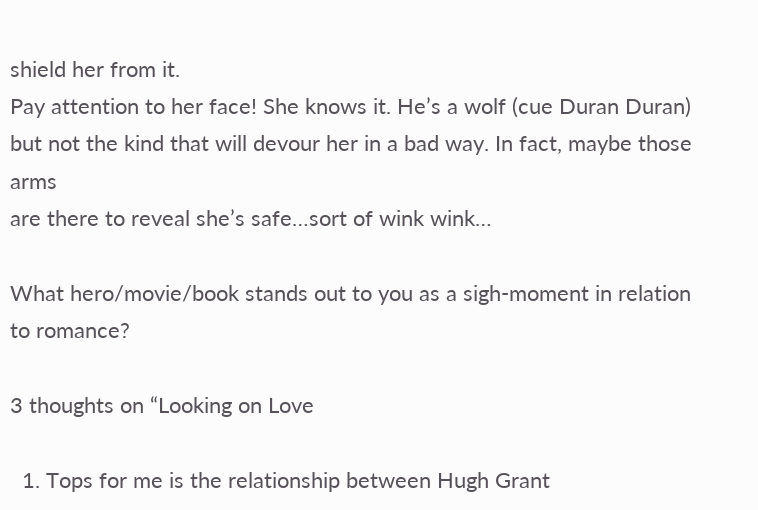shield her from it.
Pay attention to her face! She knows it. He’s a wolf (cue Duran Duran)
but not the kind that will devour her in a bad way. In fact, maybe those arms
are there to reveal she’s safe…sort of wink wink…

What hero/movie/book stands out to you as a sigh-moment in relation to romance?

3 thoughts on “Looking on Love

  1. Tops for me is the relationship between Hugh Grant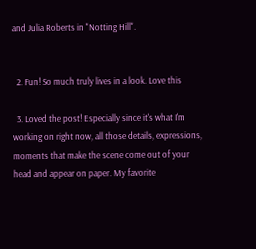and Julia Roberts in "Notting Hill".


  2. Fun! So much truly lives in a look. Love this

  3. Loved the post! Especially since it's what I'm working on right now, all those details, expressions, moments that make the scene come out of your head and appear on paper. My favorite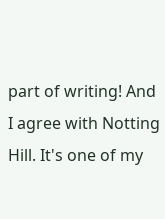part of writing! And I agree with Notting Hill. It's one of my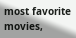most favorite movies,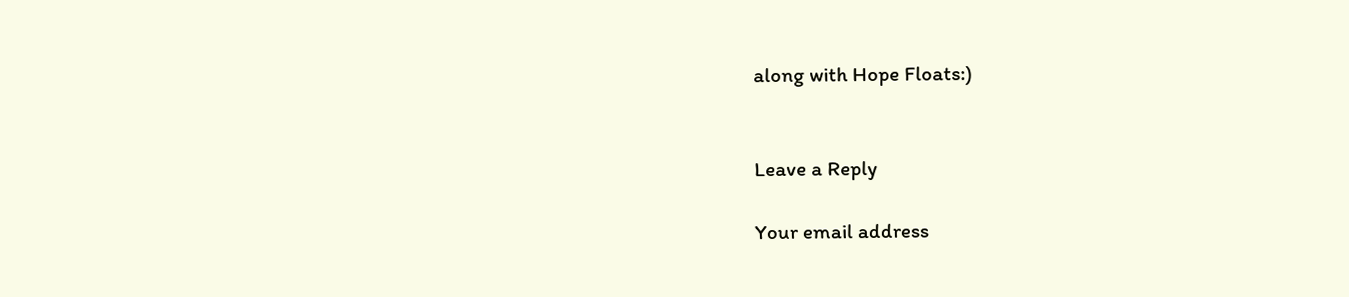along with Hope Floats:)


Leave a Reply

Your email address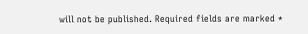will not be published. Required fields are marked *